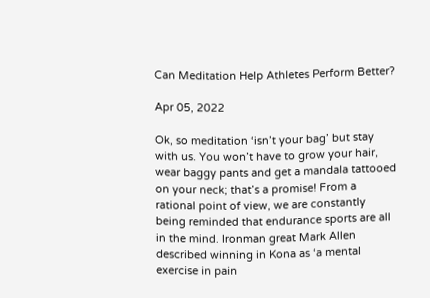Can Meditation Help Athletes Perform Better?

Apr 05, 2022

Ok, so meditation ‘isn’t your bag’ but stay with us. You won’t have to grow your hair, wear baggy pants and get a mandala tattooed on your neck; that’s a promise! From a rational point of view, we are constantly being reminded that endurance sports are all in the mind. Ironman great Mark Allen described winning in Kona as ‘a mental exercise in pain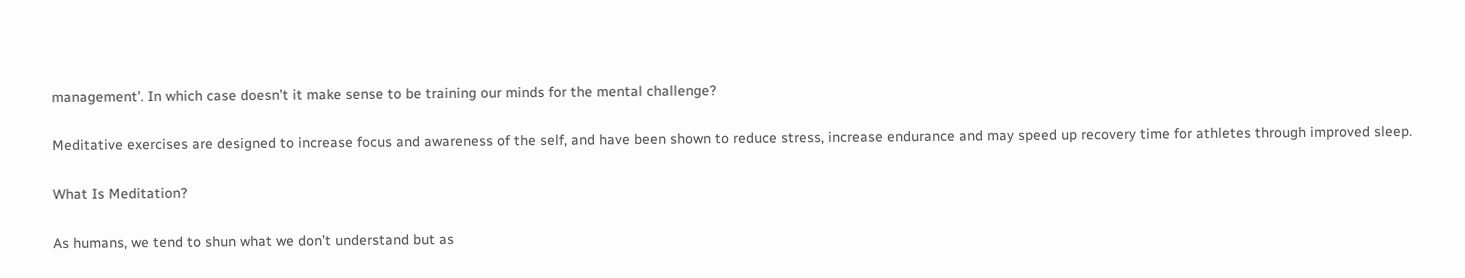management’. In which case doesn’t it make sense to be training our minds for the mental challenge?

Meditative exercises are designed to increase focus and awareness of the self, and have been shown to reduce stress, increase endurance and may speed up recovery time for athletes through improved sleep.

What Is Meditation?

As humans, we tend to shun what we don’t understand but as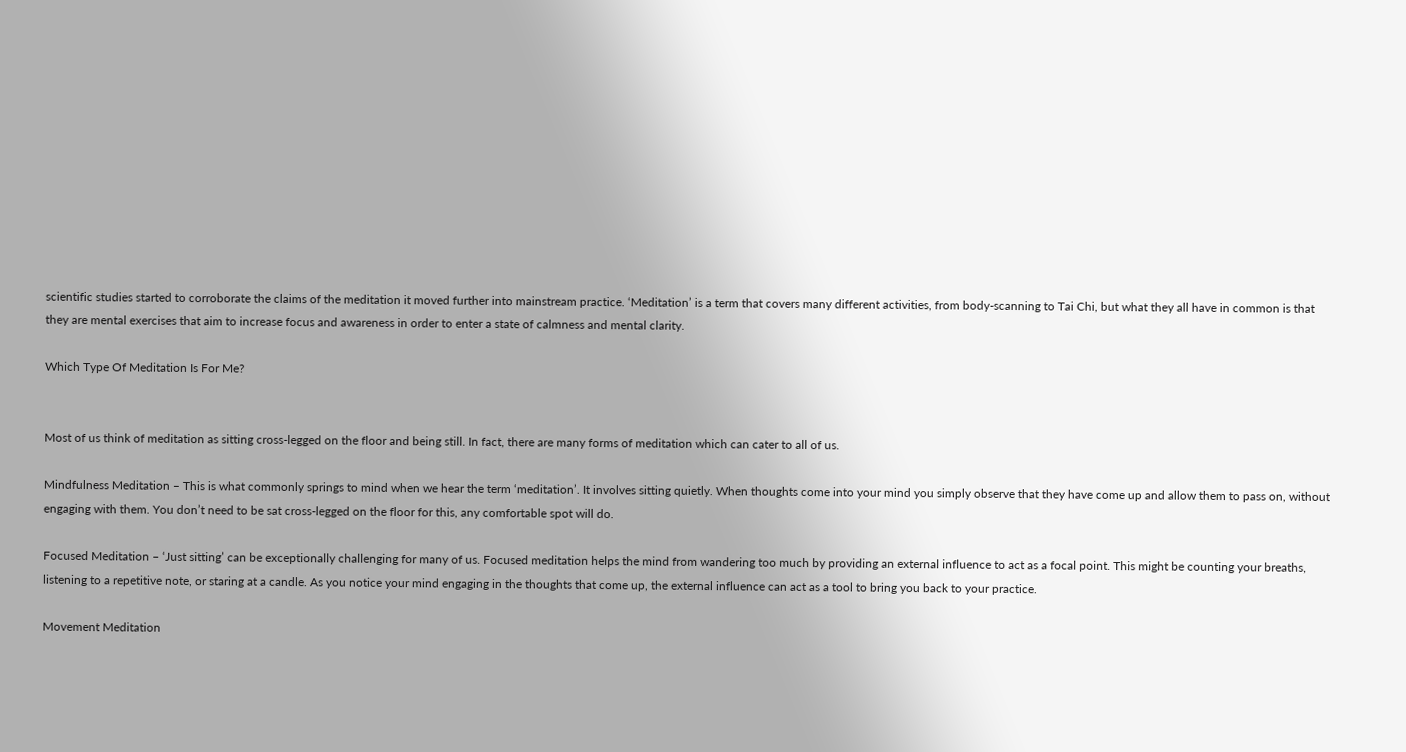scientific studies started to corroborate the claims of the meditation it moved further into mainstream practice. ‘Meditation’ is a term that covers many different activities, from body-scanning to Tai Chi, but what they all have in common is that they are mental exercises that aim to increase focus and awareness in order to enter a state of calmness and mental clarity.

Which Type Of Meditation Is For Me?


Most of us think of meditation as sitting cross-legged on the floor and being still. In fact, there are many forms of meditation which can cater to all of us.

Mindfulness Meditation – This is what commonly springs to mind when we hear the term ‘meditation’. It involves sitting quietly. When thoughts come into your mind you simply observe that they have come up and allow them to pass on, without engaging with them. You don’t need to be sat cross-legged on the floor for this, any comfortable spot will do.

Focused Meditation – ‘Just sitting’ can be exceptionally challenging for many of us. Focused meditation helps the mind from wandering too much by providing an external influence to act as a focal point. This might be counting your breaths, listening to a repetitive note, or staring at a candle. As you notice your mind engaging in the thoughts that come up, the external influence can act as a tool to bring you back to your practice.

Movement Meditation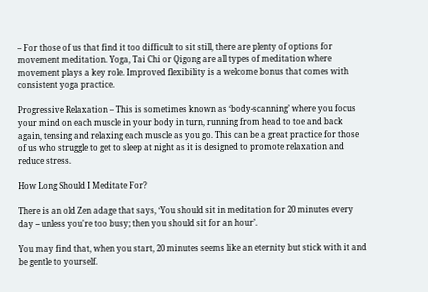– For those of us that find it too difficult to sit still, there are plenty of options for movement meditation. Yoga, Tai Chi or Qigong are all types of meditation where movement plays a key role. Improved flexibility is a welcome bonus that comes with consistent yoga practice.

Progressive Relaxation – This is sometimes known as ‘body-scanning’ where you focus your mind on each muscle in your body in turn, running from head to toe and back again, tensing and relaxing each muscle as you go. This can be a great practice for those of us who struggle to get to sleep at night as it is designed to promote relaxation and reduce stress.

How Long Should I Meditate For?

There is an old Zen adage that says, ‘You should sit in meditation for 20 minutes every day -- unless you're too busy; then you should sit for an hour’.

You may find that, when you start, 20 minutes seems like an eternity but stick with it and be gentle to yourself.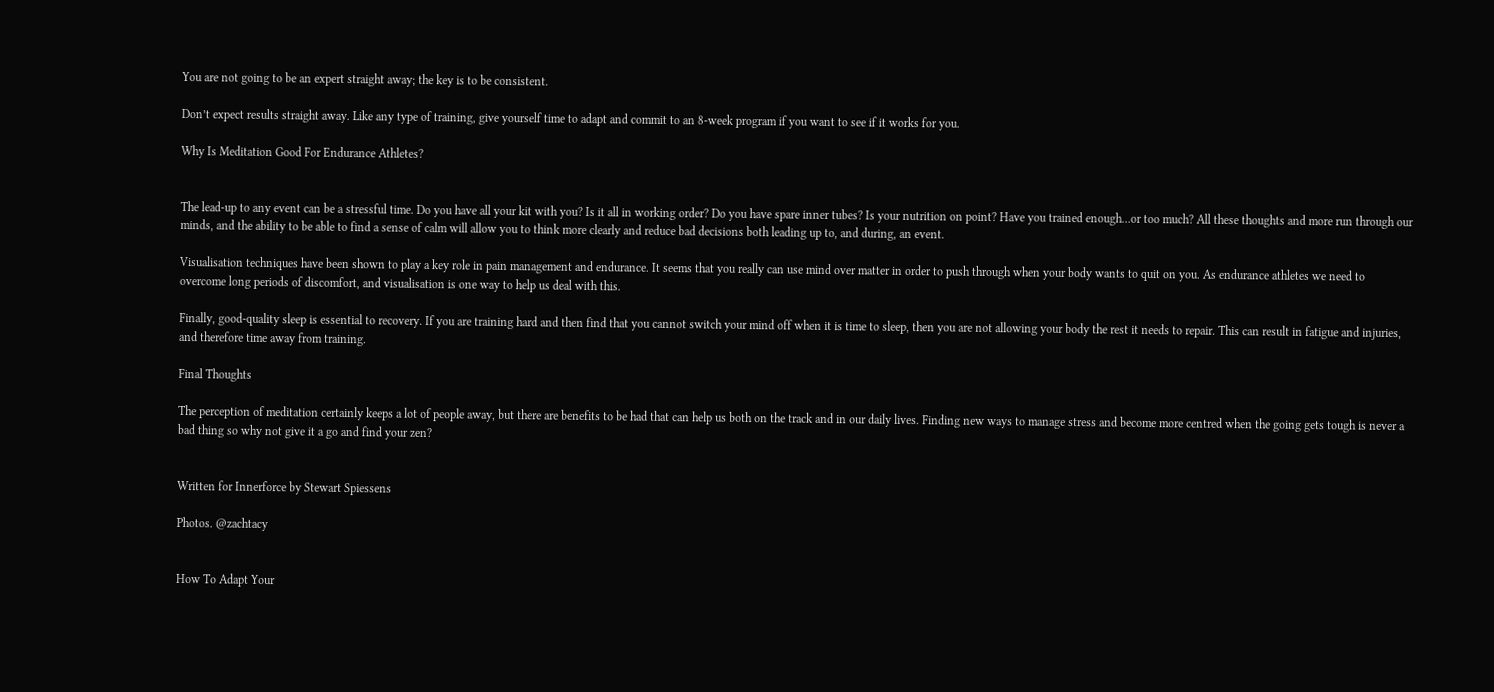You are not going to be an expert straight away; the key is to be consistent.

Don’t expect results straight away. Like any type of training, give yourself time to adapt and commit to an 8-week program if you want to see if it works for you.

Why Is Meditation Good For Endurance Athletes?


The lead-up to any event can be a stressful time. Do you have all your kit with you? Is it all in working order? Do you have spare inner tubes? Is your nutrition on point? Have you trained enough…or too much? All these thoughts and more run through our minds, and the ability to be able to find a sense of calm will allow you to think more clearly and reduce bad decisions both leading up to, and during, an event.

Visualisation techniques have been shown to play a key role in pain management and endurance. It seems that you really can use mind over matter in order to push through when your body wants to quit on you. As endurance athletes we need to overcome long periods of discomfort, and visualisation is one way to help us deal with this.

Finally, good-quality sleep is essential to recovery. If you are training hard and then find that you cannot switch your mind off when it is time to sleep, then you are not allowing your body the rest it needs to repair. This can result in fatigue and injuries, and therefore time away from training.

Final Thoughts

The perception of meditation certainly keeps a lot of people away, but there are benefits to be had that can help us both on the track and in our daily lives. Finding new ways to manage stress and become more centred when the going gets tough is never a bad thing so why not give it a go and find your zen?


Written for Innerforce by Stewart Spiessens

Photos. @zachtacy


How To Adapt Your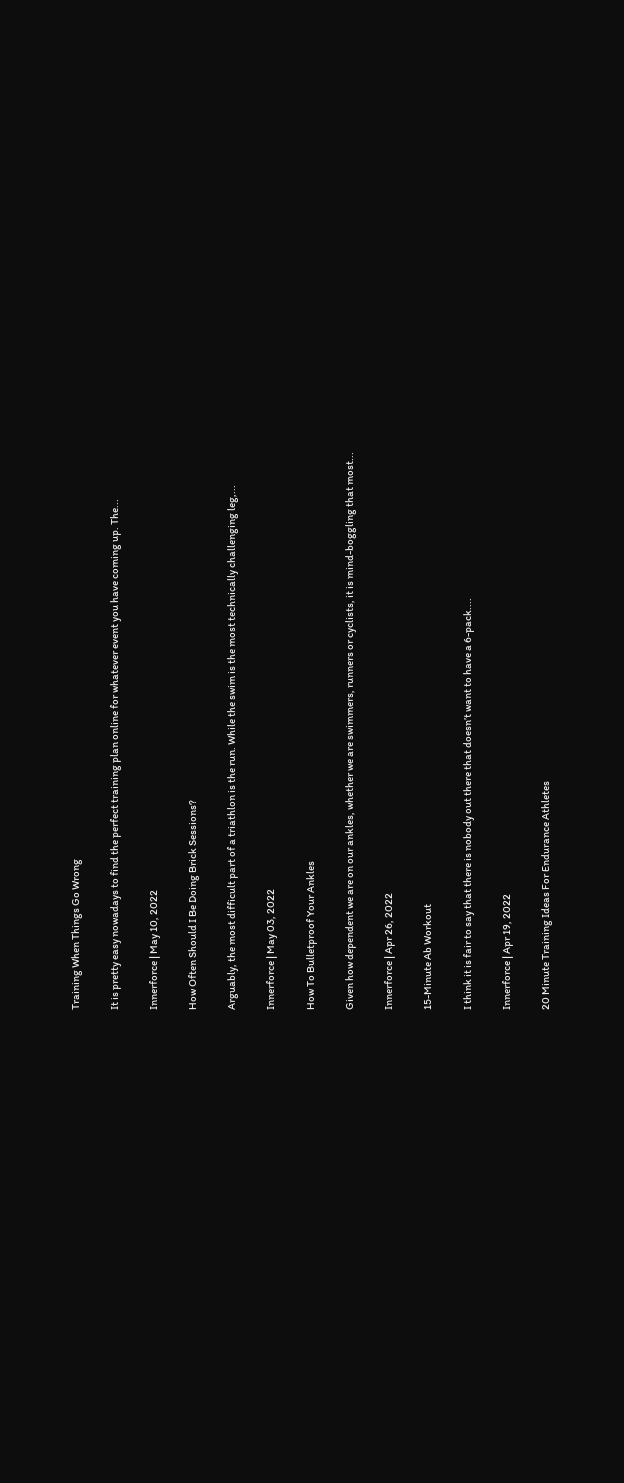Training When Things Go Wrong

It is pretty easy nowadays to find the perfect training plan online for whatever event you have coming up. The...

Innerforce | May 10, 2022

How Often Should I Be Doing Brick Sessions?

Arguably, the most difficult part of a triathlon is the run. While the swim is the most technically challenging leg,...

Innerforce | May 03, 2022

How To Bulletproof Your Ankles

Given how dependent we are on our ankles, whether we are swimmers, runners or cyclists, it is mind-boggling that most...

Innerforce | Apr 26, 2022

15-Minute Ab Workout

I think it is fair to say that there is nobody out there that doesn’t want to have a 6-pack....

Innerforce | Apr 19, 2022

20 Minute Training Ideas For Endurance Athletes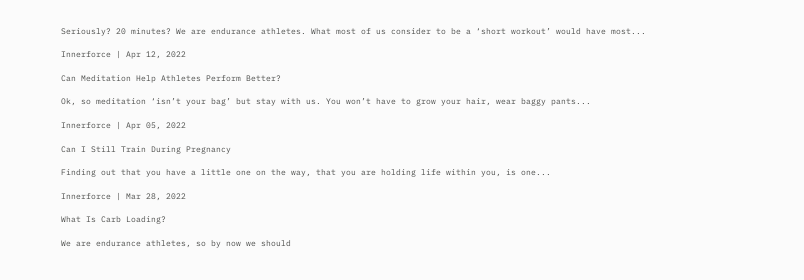Seriously? 20 minutes? We are endurance athletes. What most of us consider to be a ‘short workout’ would have most...

Innerforce | Apr 12, 2022

Can Meditation Help Athletes Perform Better?

Ok, so meditation ‘isn’t your bag’ but stay with us. You won’t have to grow your hair, wear baggy pants...

Innerforce | Apr 05, 2022

Can I Still Train During Pregnancy

Finding out that you have a little one on the way, that you are holding life within you, is one...

Innerforce | Mar 28, 2022

What Is Carb Loading?

We are endurance athletes, so by now we should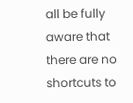all be fully aware that there are no shortcuts to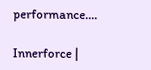performance....

Innerforce |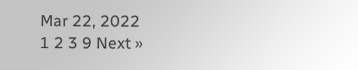Mar 22, 2022
1 2 3 9 Next »